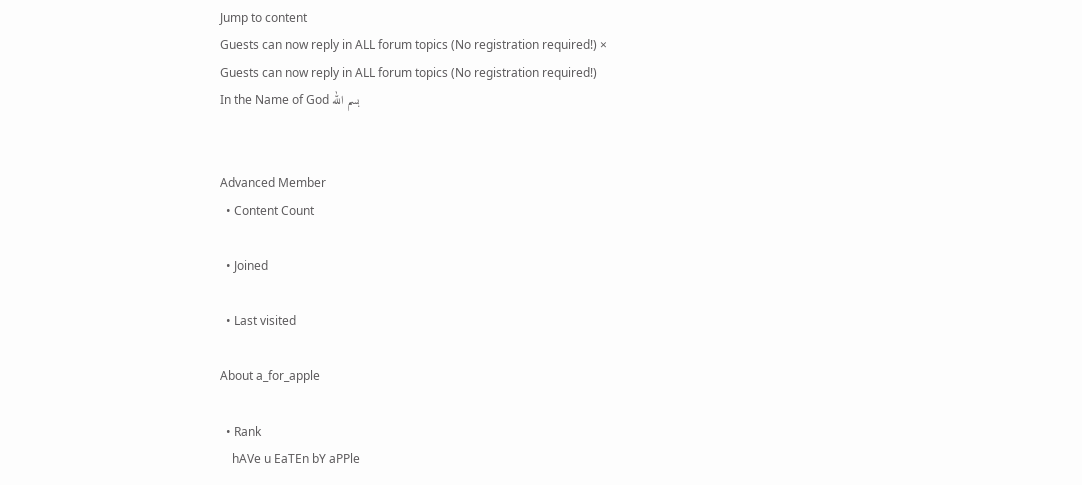Jump to content
Guests can now reply in ALL forum topics (No registration required!) ×
Guests can now reply in ALL forum topics (No registration required!)
In the Name of God بسم الله


Advanced Member
  • Content Count

  • Joined

  • Last visited

About a_for_apple

  • Rank
    hAVe u EaTEn bY aPPle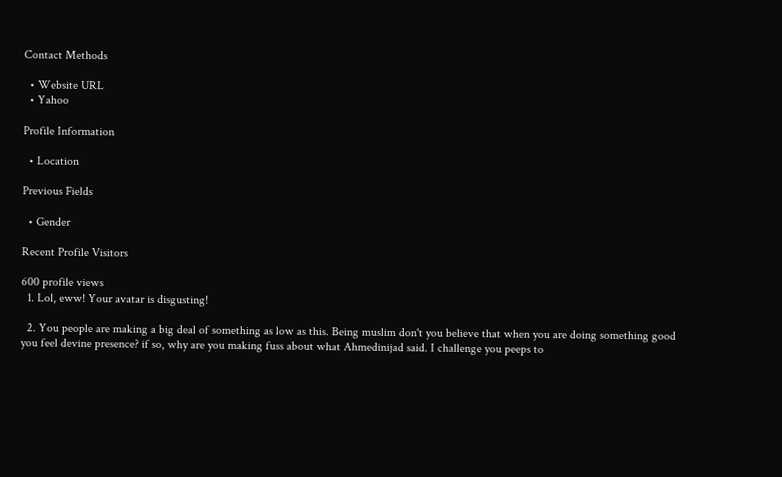Contact Methods

  • Website URL
  • Yahoo

Profile Information

  • Location

Previous Fields

  • Gender

Recent Profile Visitors

600 profile views
  1. Lol, eww! Your avatar is disgusting!

  2. You people are making a big deal of something as low as this. Being muslim don't you believe that when you are doing something good you feel devine presence? if so, why are you making fuss about what Ahmedinijad said. I challenge you peeps to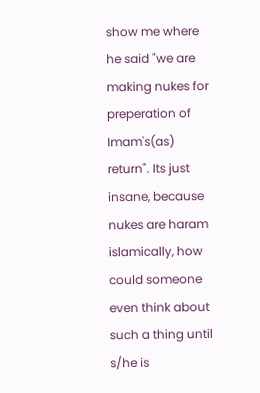show me where he said "we are making nukes for preperation of Imam's(as) return". Its just insane, because nukes are haram islamically, how could someone even think about such a thing until s/he is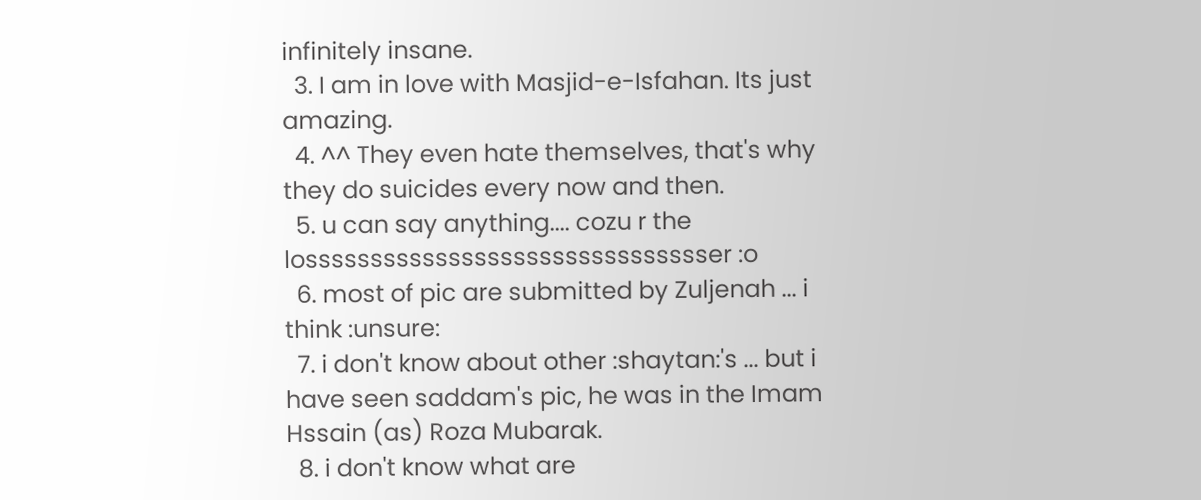infinitely insane.
  3. I am in love with Masjid-e-Isfahan. Its just amazing.
  4. ^^ They even hate themselves, that's why they do suicides every now and then.
  5. u can say anything.... cozu r the lossssssssssssssssssssssssssssssser :o
  6. most of pic are submitted by Zuljenah ... i think :unsure:
  7. i don't know about other :shaytan:'s ... but i have seen saddam's pic, he was in the Imam Hssain (as) Roza Mubarak.
  8. i don't know what are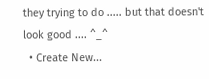they trying to do ..... but that doesn't look good .... ^_^
  • Create New...